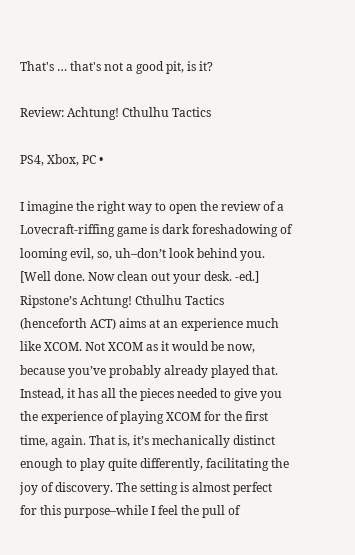That's … that's not a good pit, is it?

Review: Achtung! Cthulhu Tactics

PS4, Xbox, PC •

I imagine the right way to open the review of a Lovecraft-riffing game is dark foreshadowing of looming evil, so, uh–don’t look behind you. [Well done. Now clean out your desk. -ed.] Ripstone’s Achtung! Cthulhu Tactics (henceforth ACT) aims at an experience much like XCOM. Not XCOM as it would be now, because you’ve probably already played that. Instead, it has all the pieces needed to give you the experience of playing XCOM for the first time, again. That is, it’s mechanically distinct enough to play quite differently, facilitating the joy of discovery. The setting is almost perfect for this purpose–while I feel the pull of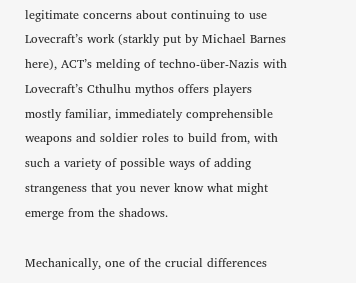legitimate concerns about continuing to use Lovecraft’s work (starkly put by Michael Barnes here), ACT’s melding of techno-über-Nazis with Lovecraft’s Cthulhu mythos offers players mostly familiar, immediately comprehensible weapons and soldier roles to build from, with such a variety of possible ways of adding strangeness that you never know what might emerge from the shadows.

Mechanically, one of the crucial differences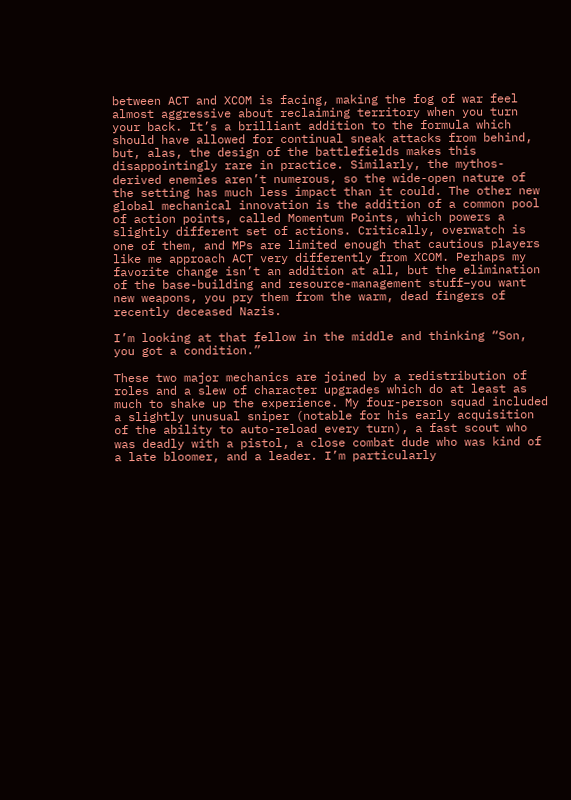between ACT and XCOM is facing, making the fog of war feel almost aggressive about reclaiming territory when you turn your back. It’s a brilliant addition to the formula which should have allowed for continual sneak attacks from behind, but, alas, the design of the battlefields makes this disappointingly rare in practice. Similarly, the mythos-derived enemies aren’t numerous, so the wide-open nature of the setting has much less impact than it could. The other new global mechanical innovation is the addition of a common pool of action points, called Momentum Points, which powers a slightly different set of actions. Critically, overwatch is one of them, and MPs are limited enough that cautious players like me approach ACT very differently from XCOM. Perhaps my favorite change isn’t an addition at all, but the elimination of the base-building and resource-management stuff–you want new weapons, you pry them from the warm, dead fingers of recently deceased Nazis.

I’m looking at that fellow in the middle and thinking “Son, you got a condition.”

These two major mechanics are joined by a redistribution of roles and a slew of character upgrades which do at least as much to shake up the experience. My four-person squad included a slightly unusual sniper (notable for his early acquisition of the ability to auto-reload every turn), a fast scout who was deadly with a pistol, a close combat dude who was kind of a late bloomer, and a leader. I’m particularly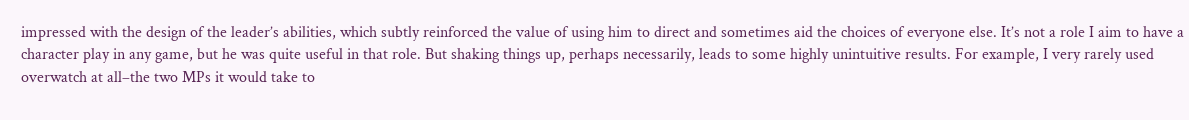impressed with the design of the leader’s abilities, which subtly reinforced the value of using him to direct and sometimes aid the choices of everyone else. It’s not a role I aim to have a character play in any game, but he was quite useful in that role. But shaking things up, perhaps necessarily, leads to some highly unintuitive results. For example, I very rarely used overwatch at all–the two MPs it would take to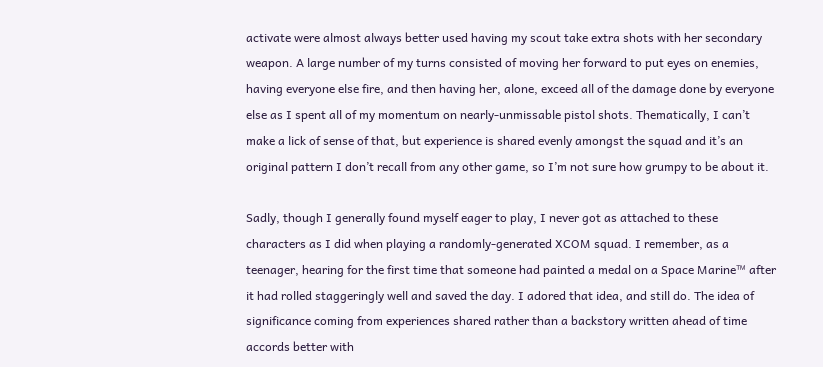activate were almost always better used having my scout take extra shots with her secondary weapon. A large number of my turns consisted of moving her forward to put eyes on enemies, having everyone else fire, and then having her, alone, exceed all of the damage done by everyone else as I spent all of my momentum on nearly-unmissable pistol shots. Thematically, I can’t make a lick of sense of that, but experience is shared evenly amongst the squad and it’s an original pattern I don’t recall from any other game, so I’m not sure how grumpy to be about it.

Sadly, though I generally found myself eager to play, I never got as attached to these characters as I did when playing a randomly-generated XCOM squad. I remember, as a teenager, hearing for the first time that someone had painted a medal on a Space Marine™ after it had rolled staggeringly well and saved the day. I adored that idea, and still do. The idea of significance coming from experiences shared rather than a backstory written ahead of time accords better with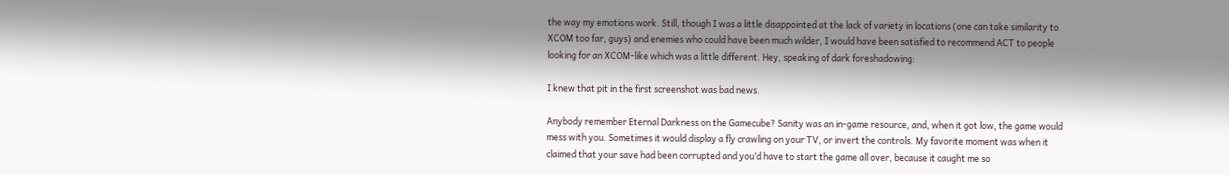the way my emotions work. Still, though I was a little disappointed at the lack of variety in locations (one can take similarity to XCOM too far, guys) and enemies who could have been much wilder, I would have been satisfied to recommend ACT to people looking for an XCOM-like which was a little different. Hey, speaking of dark foreshadowing:

I knew that pit in the first screenshot was bad news.

Anybody remember Eternal Darkness on the Gamecube? Sanity was an in-game resource, and, when it got low, the game would mess with you. Sometimes it would display a fly crawling on your TV, or invert the controls. My favorite moment was when it claimed that your save had been corrupted and you’d have to start the game all over, because it caught me so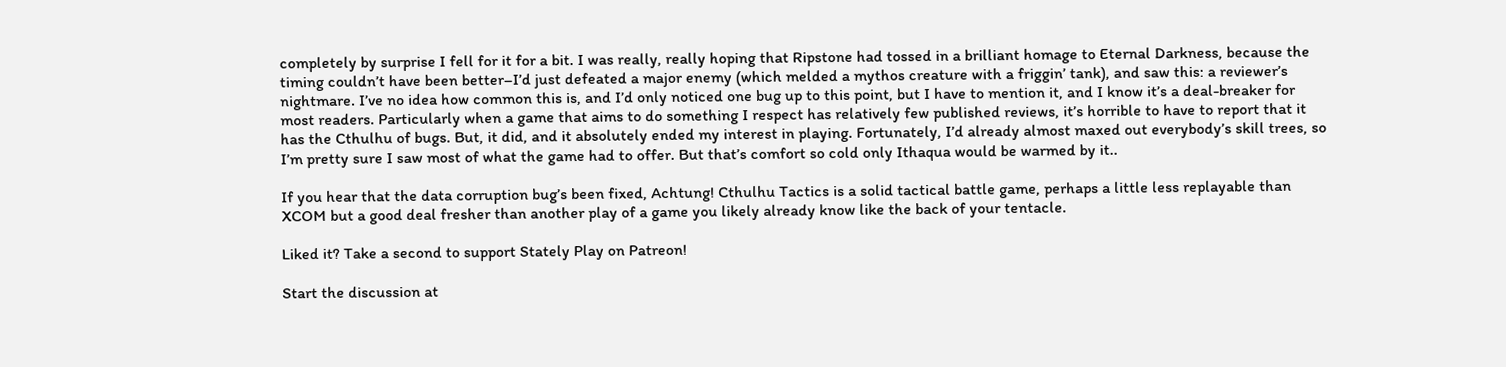completely by surprise I fell for it for a bit. I was really, really hoping that Ripstone had tossed in a brilliant homage to Eternal Darkness, because the timing couldn’t have been better–I’d just defeated a major enemy (which melded a mythos creature with a friggin’ tank), and saw this: a reviewer’s nightmare. I’ve no idea how common this is, and I’d only noticed one bug up to this point, but I have to mention it, and I know it’s a deal-breaker for most readers. Particularly when a game that aims to do something I respect has relatively few published reviews, it’s horrible to have to report that it has the Cthulhu of bugs. But, it did, and it absolutely ended my interest in playing. Fortunately, I’d already almost maxed out everybody’s skill trees, so I’m pretty sure I saw most of what the game had to offer. But that’s comfort so cold only Ithaqua would be warmed by it..

If you hear that the data corruption bug’s been fixed, Achtung! Cthulhu Tactics is a solid tactical battle game, perhaps a little less replayable than XCOM but a good deal fresher than another play of a game you likely already know like the back of your tentacle.

Liked it? Take a second to support Stately Play on Patreon!

Start the discussion at